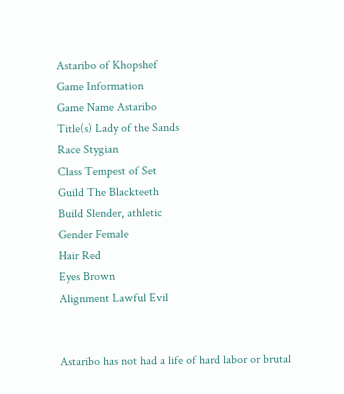Astaribo of Khopshef
Game Information
Game Name Astaribo
Title(s) Lady of the Sands
Race Stygian
Class Tempest of Set
Guild The Blackteeth
Build Slender, athletic
Gender Female
Hair Red
Eyes Brown
Alignment Lawful Evil


Astaribo has not had a life of hard labor or brutal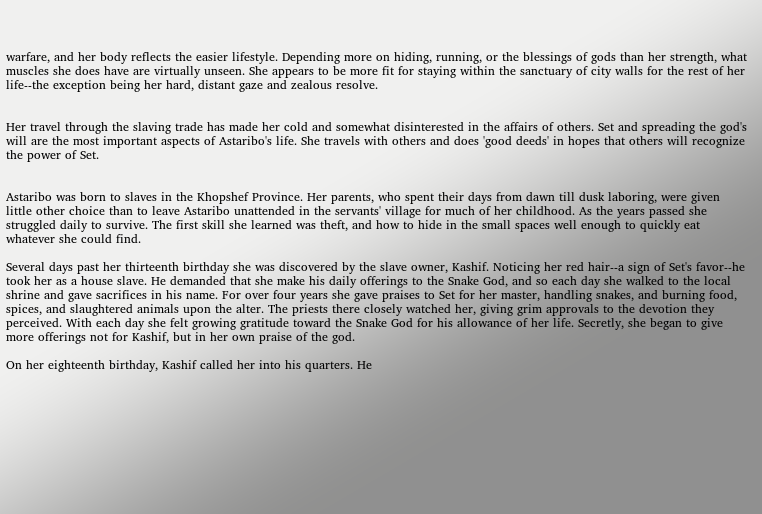warfare, and her body reflects the easier lifestyle. Depending more on hiding, running, or the blessings of gods than her strength, what muscles she does have are virtually unseen. She appears to be more fit for staying within the sanctuary of city walls for the rest of her life--the exception being her hard, distant gaze and zealous resolve.


Her travel through the slaving trade has made her cold and somewhat disinterested in the affairs of others. Set and spreading the god's will are the most important aspects of Astaribo's life. She travels with others and does 'good deeds' in hopes that others will recognize the power of Set.


Astaribo was born to slaves in the Khopshef Province. Her parents, who spent their days from dawn till dusk laboring, were given little other choice than to leave Astaribo unattended in the servants' village for much of her childhood. As the years passed she struggled daily to survive. The first skill she learned was theft, and how to hide in the small spaces well enough to quickly eat whatever she could find.

Several days past her thirteenth birthday she was discovered by the slave owner, Kashif. Noticing her red hair--a sign of Set's favor--he took her as a house slave. He demanded that she make his daily offerings to the Snake God, and so each day she walked to the local shrine and gave sacrifices in his name. For over four years she gave praises to Set for her master, handling snakes, and burning food, spices, and slaughtered animals upon the alter. The priests there closely watched her, giving grim approvals to the devotion they perceived. With each day she felt growing gratitude toward the Snake God for his allowance of her life. Secretly, she began to give more offerings not for Kashif, but in her own praise of the god.

On her eighteenth birthday, Kashif called her into his quarters. He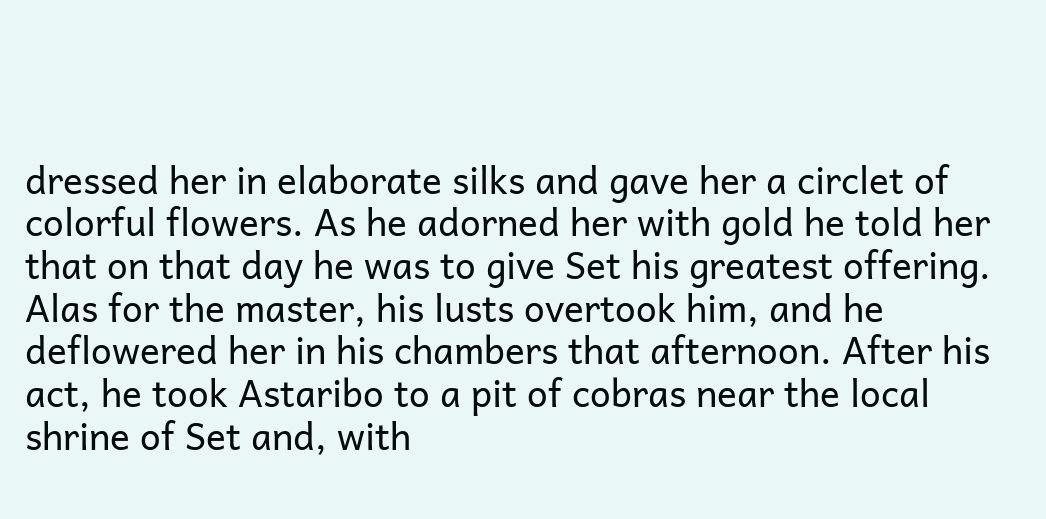dressed her in elaborate silks and gave her a circlet of colorful flowers. As he adorned her with gold he told her that on that day he was to give Set his greatest offering. Alas for the master, his lusts overtook him, and he deflowered her in his chambers that afternoon. After his act, he took Astaribo to a pit of cobras near the local shrine of Set and, with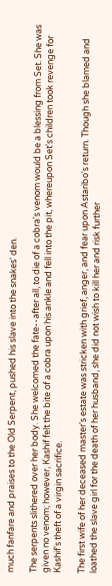much fanfare and praises to the Old Serpent, pushed his slave into the snakes' den.

The serpents slithered over her body. She welcomed the fate--after all, to die of a cobra's venom would be a blessing from Set. She was given no venom; however, Kashif felt the bite of a cobra upon his ankle and fell into the pit, whereupon Set's children took revenge for Kashif's theft of a virgin sacrifice.

The first wife of her deceased master's estate was stricken with grief, anger, and fear upon Astaribo's return. Though she blamed and loathed the slave girl for the death of her husband, she did not wish to kill her and risk further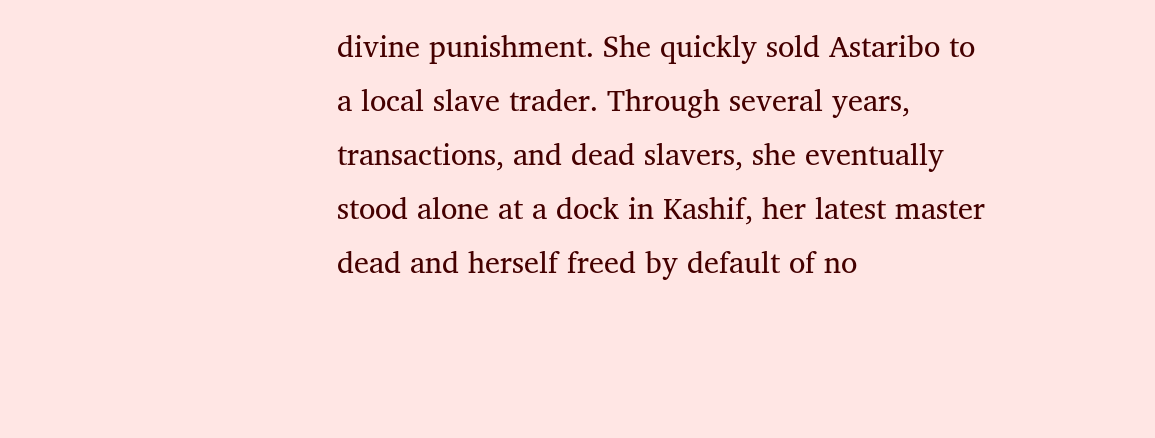divine punishment. She quickly sold Astaribo to a local slave trader. Through several years, transactions, and dead slavers, she eventually stood alone at a dock in Kashif, her latest master dead and herself freed by default of no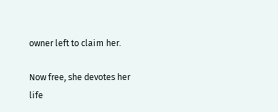owner left to claim her.

Now free, she devotes her life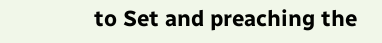to Set and preaching the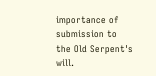importance of submission to the Old Serpent's will.